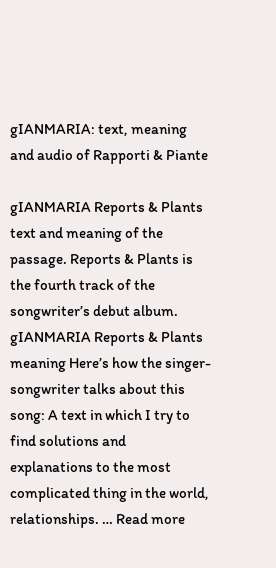gIANMARIA: text, meaning and audio of Rapporti & Piante

gIANMARIA Reports & Plants text and meaning of the passage. Reports & Plants is the fourth track of the songwriter’s debut album. gIANMARIA Reports & Plants meaning Here’s how the singer-songwriter talks about this song: A text in which I try to find solutions and explanations to the most complicated thing in the world, relationships. … Read more